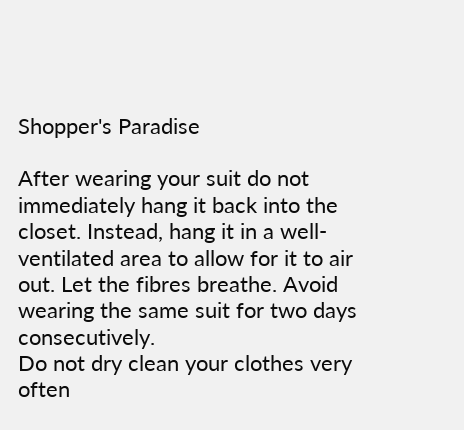Shopper's Paradise

After wearing your suit do not immediately hang it back into the closet. Instead, hang it in a well-ventilated area to allow for it to air out. Let the fibres breathe. Avoid wearing the same suit for two days consecutively.
Do not dry clean your clothes very often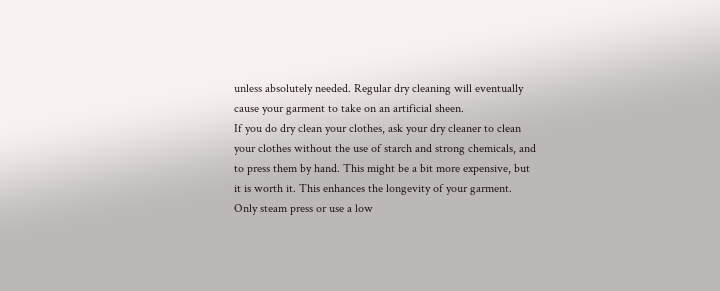unless absolutely needed. Regular dry cleaning will eventually cause your garment to take on an artificial sheen.
If you do dry clean your clothes, ask your dry cleaner to clean your clothes without the use of starch and strong chemicals, and to press them by hand. This might be a bit more expensive, but it is worth it. This enhances the longevity of your garment.
Only steam press or use a low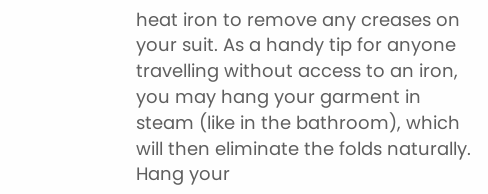heat iron to remove any creases on your suit. As a handy tip for anyone travelling without access to an iron, you may hang your garment in steam (like in the bathroom), which will then eliminate the folds naturally.
Hang your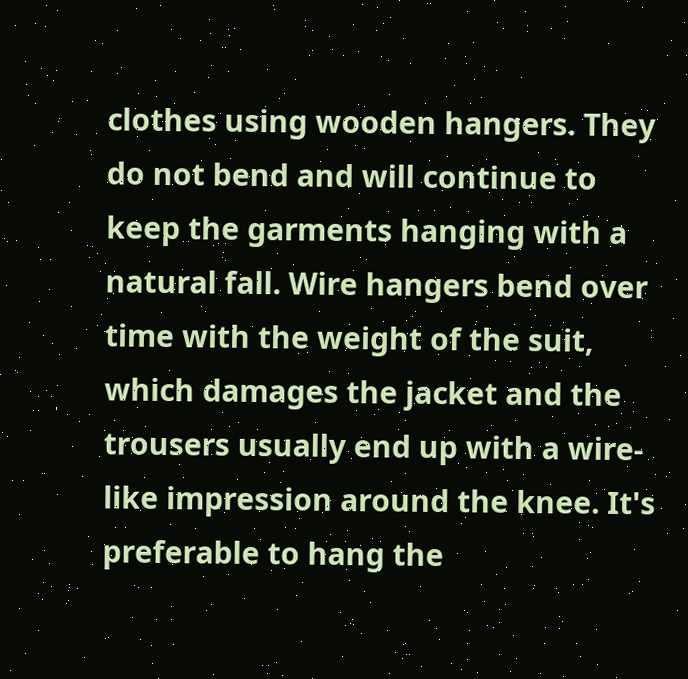clothes using wooden hangers. They do not bend and will continue to keep the garments hanging with a natural fall. Wire hangers bend over time with the weight of the suit, which damages the jacket and the trousers usually end up with a wire-like impression around the knee. It's preferable to hang the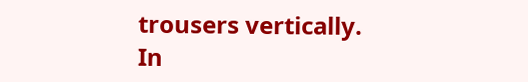trousers vertically.
In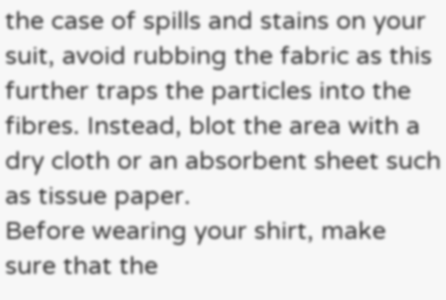the case of spills and stains on your suit, avoid rubbing the fabric as this further traps the particles into the fibres. Instead, blot the area with a dry cloth or an absorbent sheet such as tissue paper.
Before wearing your shirt, make sure that the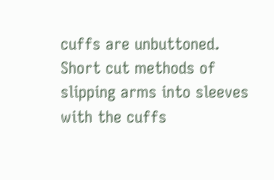cuffs are unbuttoned. Short cut methods of slipping arms into sleeves with the cuffs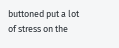buttoned put a lot of stress on the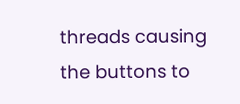threads causing the buttons to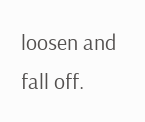loosen and fall off.